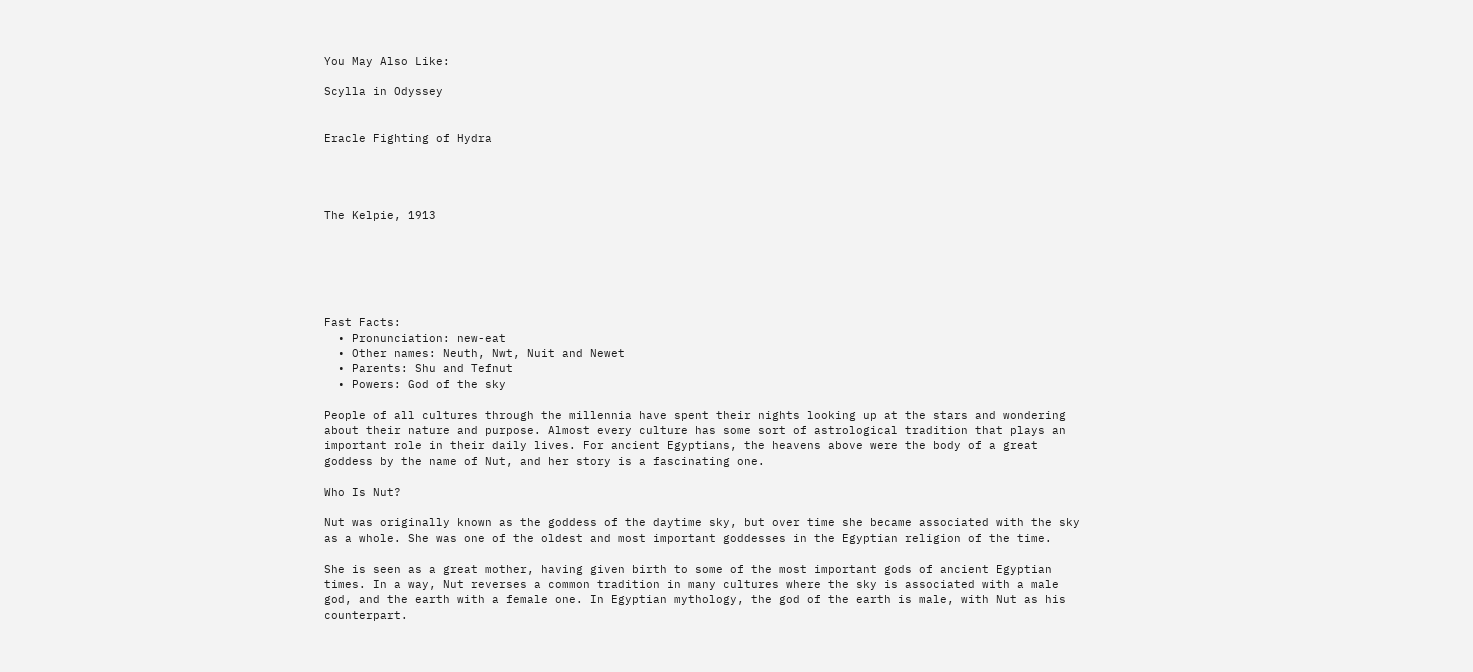You May Also Like:

Scylla in Odyssey


Eracle Fighting of Hydra




The Kelpie, 1913






Fast Facts:
  • Pronunciation: new-eat
  • Other names: Neuth, Nwt, Nuit and Newet
  • Parents: Shu and Tefnut
  • Powers: God of the sky

People of all cultures through the millennia have spent their nights looking up at the stars and wondering about their nature and purpose. Almost every culture has some sort of astrological tradition that plays an important role in their daily lives. For ancient Egyptians, the heavens above were the body of a great goddess by the name of Nut, and her story is a fascinating one.

Who Is Nut?

Nut was originally known as the goddess of the daytime sky, but over time she became associated with the sky as a whole. She was one of the oldest and most important goddesses in the Egyptian religion of the time.

She is seen as a great mother, having given birth to some of the most important gods of ancient Egyptian times. In a way, Nut reverses a common tradition in many cultures where the sky is associated with a male god, and the earth with a female one. In Egyptian mythology, the god of the earth is male, with Nut as his counterpart.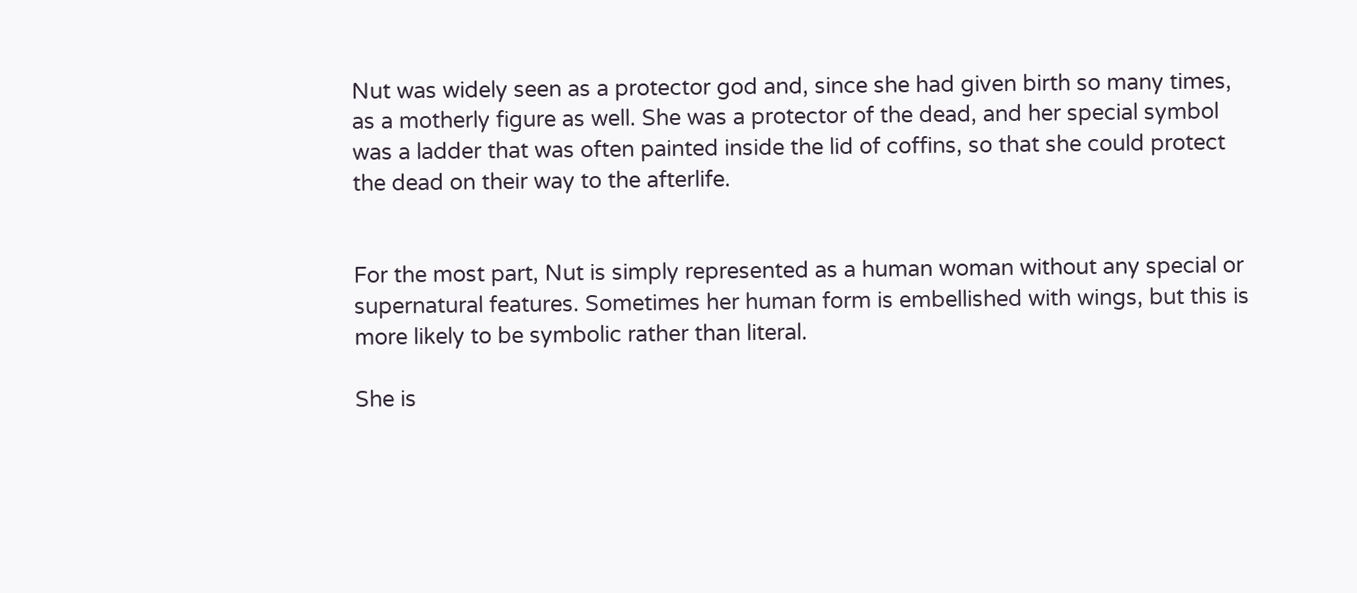Nut was widely seen as a protector god and, since she had given birth so many times, as a motherly figure as well. She was a protector of the dead, and her special symbol was a ladder that was often painted inside the lid of coffins, so that she could protect the dead on their way to the afterlife.


For the most part, Nut is simply represented as a human woman without any special or supernatural features. Sometimes her human form is embellished with wings, but this is more likely to be symbolic rather than literal.

She is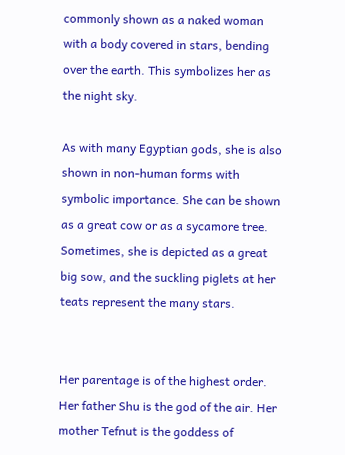commonly shown as a naked woman with a body covered in stars, bending over the earth. This symbolizes her as the night sky.

As with many Egyptian gods, she is also shown in non-human forms with symbolic importance. She can be shown as a great cow or as a sycamore tree. Sometimes, she is depicted as a great big sow, and the suckling piglets at her teats represent the many stars.


Her parentage is of the highest order. Her father Shu is the god of the air. Her mother Tefnut is the goddess of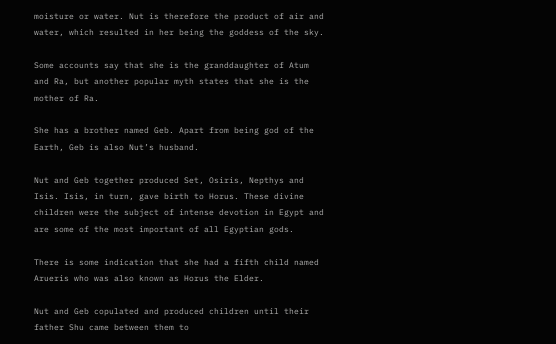moisture or water. Nut is therefore the product of air and water, which resulted in her being the goddess of the sky.

Some accounts say that she is the granddaughter of Atum and Ra, but another popular myth states that she is the mother of Ra.

She has a brother named Geb. Apart from being god of the Earth, Geb is also Nut’s husband.

Nut and Geb together produced Set, Osiris, Nepthys and Isis. Isis, in turn, gave birth to Horus. These divine children were the subject of intense devotion in Egypt and are some of the most important of all Egyptian gods.

There is some indication that she had a fifth child named Arueris who was also known as Horus the Elder.

Nut and Geb copulated and produced children until their father Shu came between them to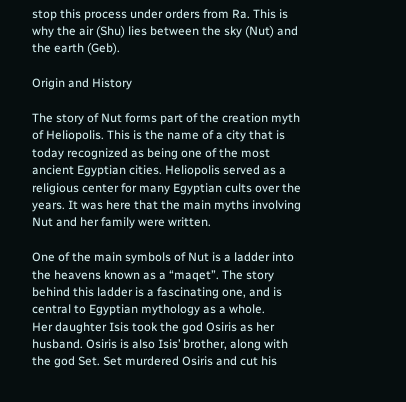stop this process under orders from Ra. This is why the air (Shu) lies between the sky (Nut) and the earth (Geb).

Origin and History

The story of Nut forms part of the creation myth of Heliopolis. This is the name of a city that is today recognized as being one of the most ancient Egyptian cities. Heliopolis served as a religious center for many Egyptian cults over the years. It was here that the main myths involving Nut and her family were written.

One of the main symbols of Nut is a ladder into the heavens known as a “maqet”. The story behind this ladder is a fascinating one, and is central to Egyptian mythology as a whole.
Her daughter Isis took the god Osiris as her husband. Osiris is also Isis’ brother, along with the god Set. Set murdered Osiris and cut his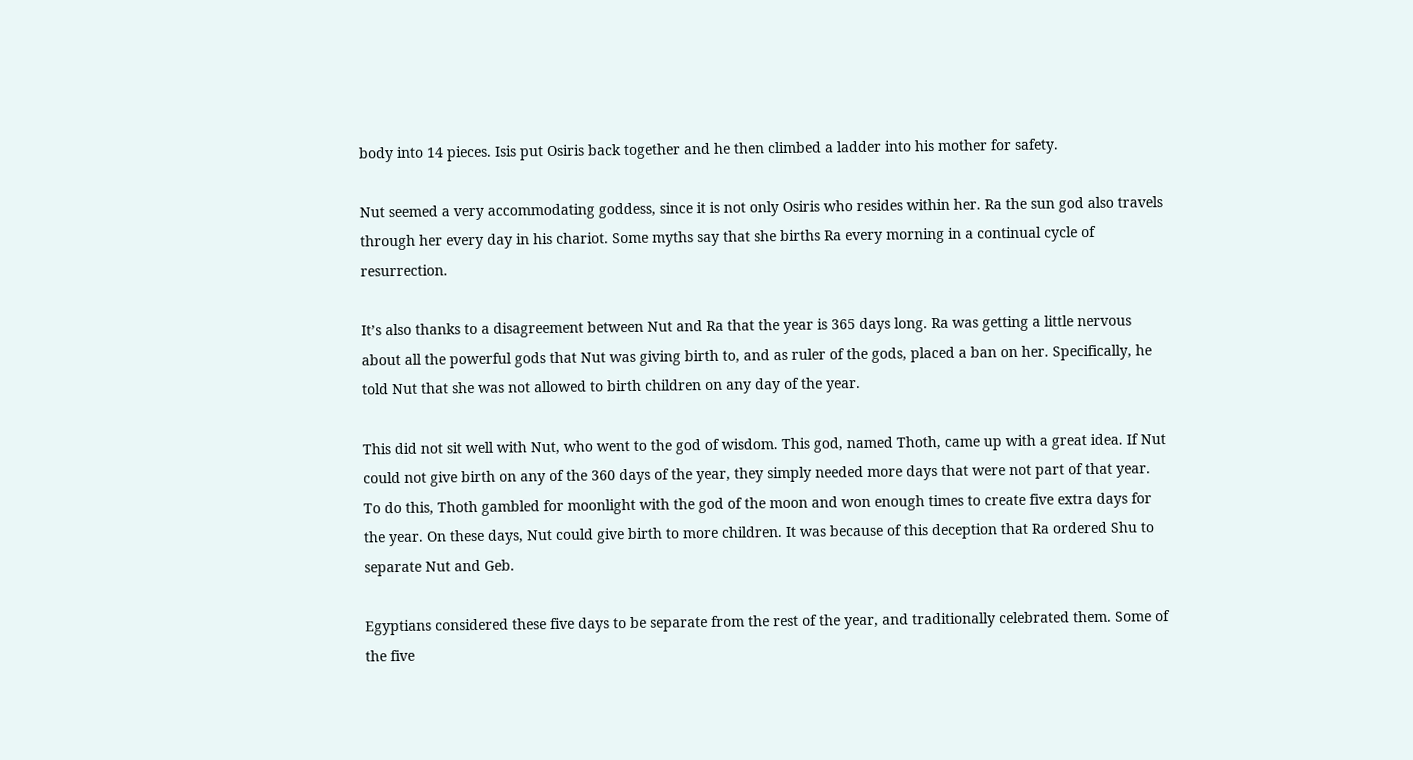body into 14 pieces. Isis put Osiris back together and he then climbed a ladder into his mother for safety.

Nut seemed a very accommodating goddess, since it is not only Osiris who resides within her. Ra the sun god also travels through her every day in his chariot. Some myths say that she births Ra every morning in a continual cycle of resurrection.

It’s also thanks to a disagreement between Nut and Ra that the year is 365 days long. Ra was getting a little nervous about all the powerful gods that Nut was giving birth to, and as ruler of the gods, placed a ban on her. Specifically, he told Nut that she was not allowed to birth children on any day of the year.

This did not sit well with Nut, who went to the god of wisdom. This god, named Thoth, came up with a great idea. If Nut could not give birth on any of the 360 days of the year, they simply needed more days that were not part of that year. To do this, Thoth gambled for moonlight with the god of the moon and won enough times to create five extra days for the year. On these days, Nut could give birth to more children. It was because of this deception that Ra ordered Shu to separate Nut and Geb.

Egyptians considered these five days to be separate from the rest of the year, and traditionally celebrated them. Some of the five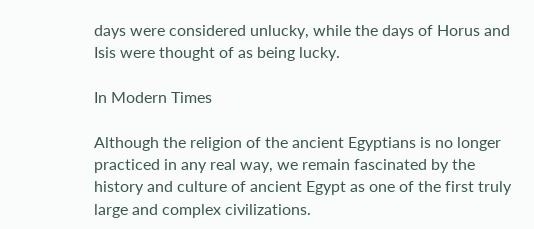days were considered unlucky, while the days of Horus and Isis were thought of as being lucky.

In Modern Times

Although the religion of the ancient Egyptians is no longer practiced in any real way, we remain fascinated by the history and culture of ancient Egypt as one of the first truly large and complex civilizations.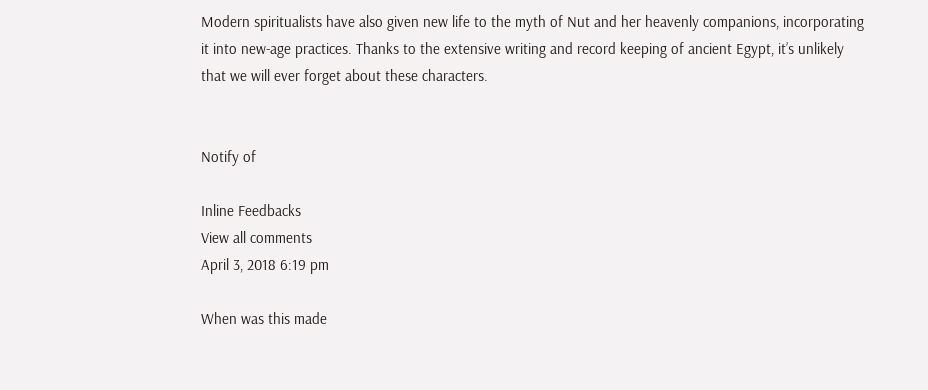Modern spiritualists have also given new life to the myth of Nut and her heavenly companions, incorporating it into new-age practices. Thanks to the extensive writing and record keeping of ancient Egypt, it’s unlikely that we will ever forget about these characters.


Notify of

Inline Feedbacks
View all comments
April 3, 2018 6:19 pm

When was this made